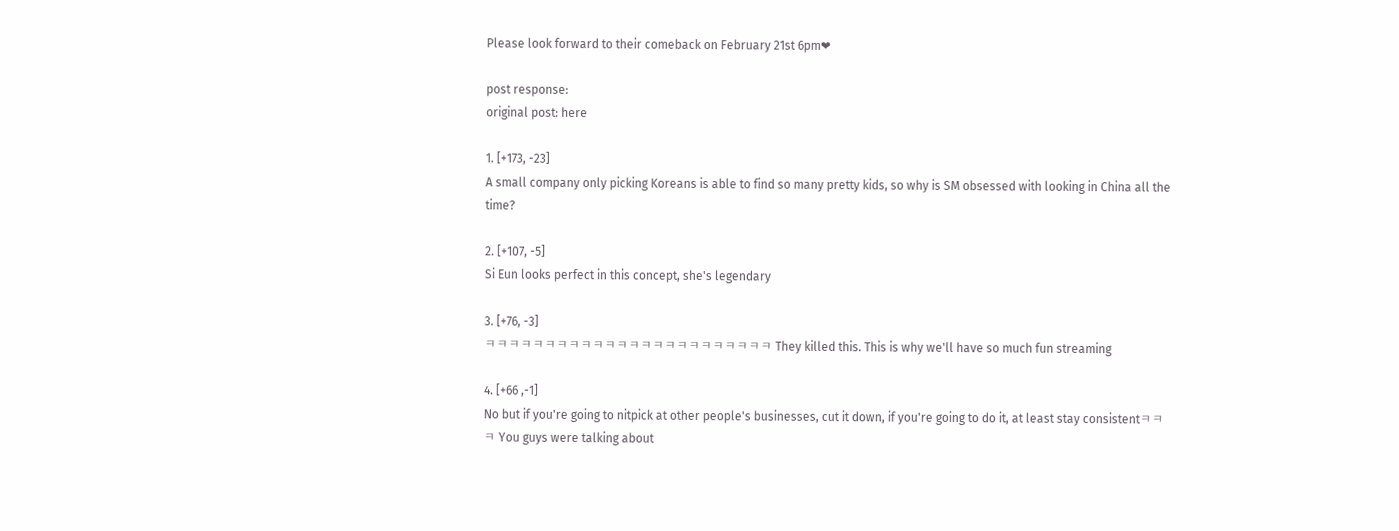Please look forward to their comeback on February 21st 6pm❤

post response:
original post: here

1. [+173, -23]
A small company only picking Koreans is able to find so many pretty kids, so why is SM obsessed with looking in China all the time?

2. [+107, -5]
Si Eun looks perfect in this concept, she's legendary

3. [+76, -3]
ㅋㅋㅋㅋㅋㅋㅋㅋㅋㅋㅋㅋㅋㅋㅋㅋㅋㅋㅋㅋㅋㅋㅋㅋ They killed this. This is why we'll have so much fun streaming

4. [+66 ,-1]
No but if you're going to nitpick at other people's businesses, cut it down, if you're going to do it, at least stay consistentㅋㅋㅋ You guys were talking about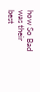how So Bad was their best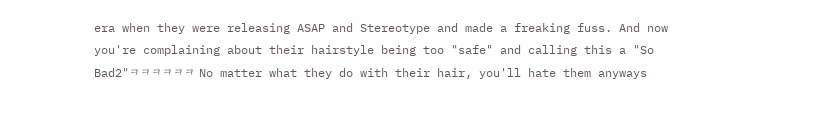era when they were releasing ASAP and Stereotype and made a freaking fuss. And now you're complaining about their hairstyle being too "safe" and calling this a "So Bad2"ㅋㅋㅋㅋㅋㅋ No matter what they do with their hair, you'll hate them anyways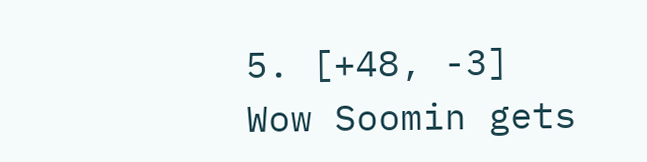5. [+48, -3]
Wow Soomin gets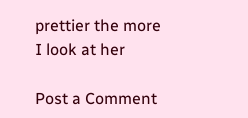prettier the more I look at her

Post a Comment